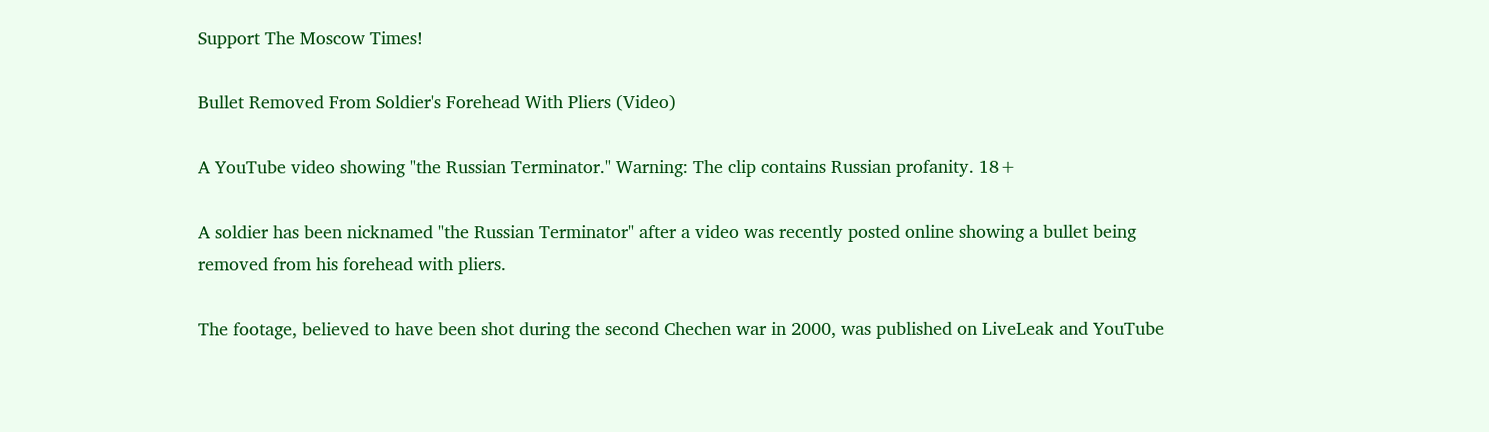Support The Moscow Times!

Bullet Removed From Soldier's Forehead With Pliers (Video)

A YouTube video showing "the Russian Terminator." Warning: The clip contains Russian profanity. 18+

A soldier has been nicknamed "the Russian Terminator" after a video was recently posted online showing a bullet being removed from his forehead with pliers.

The footage, believed to have been shot during the second Chechen war in 2000, was published on LiveLeak and YouTube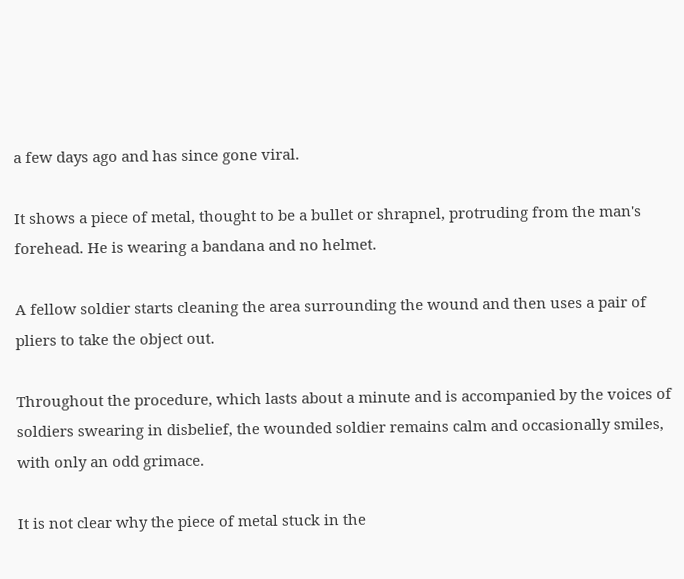a few days ago and has since gone viral.

It shows a piece of metal, thought to be a bullet or shrapnel, protruding from the man's forehead. He is wearing a bandana and no helmet.

A fellow soldier starts cleaning the area surrounding the wound and then uses a pair of pliers to take the object out.

Throughout the procedure, which lasts about a minute and is accompanied by the voices of soldiers swearing in disbelief, the wounded soldier remains calm and occasionally smiles, with only an odd grimace.

It is not clear why the piece of metal stuck in the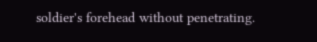soldier's forehead without penetrating.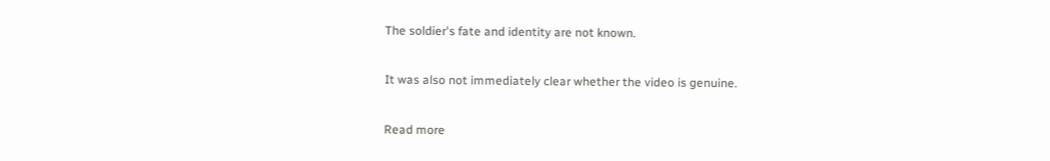The soldier's fate and identity are not known.

It was also not immediately clear whether the video is genuine.

Read more